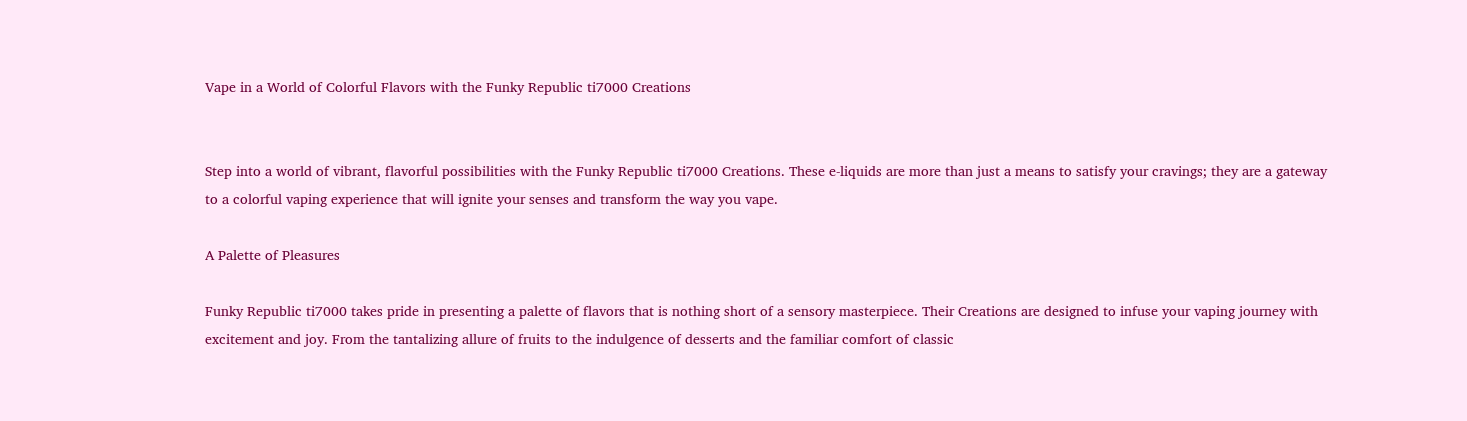Vape in a World of Colorful Flavors with the Funky Republic ti7000 Creations


Step into a world of vibrant, flavorful possibilities with the Funky Republic ti7000 Creations. These e-liquids are more than just a means to satisfy your cravings; they are a gateway to a colorful vaping experience that will ignite your senses and transform the way you vape.

A Palette of Pleasures

Funky Republic ti7000 takes pride in presenting a palette of flavors that is nothing short of a sensory masterpiece. Their Creations are designed to infuse your vaping journey with excitement and joy. From the tantalizing allure of fruits to the indulgence of desserts and the familiar comfort of classic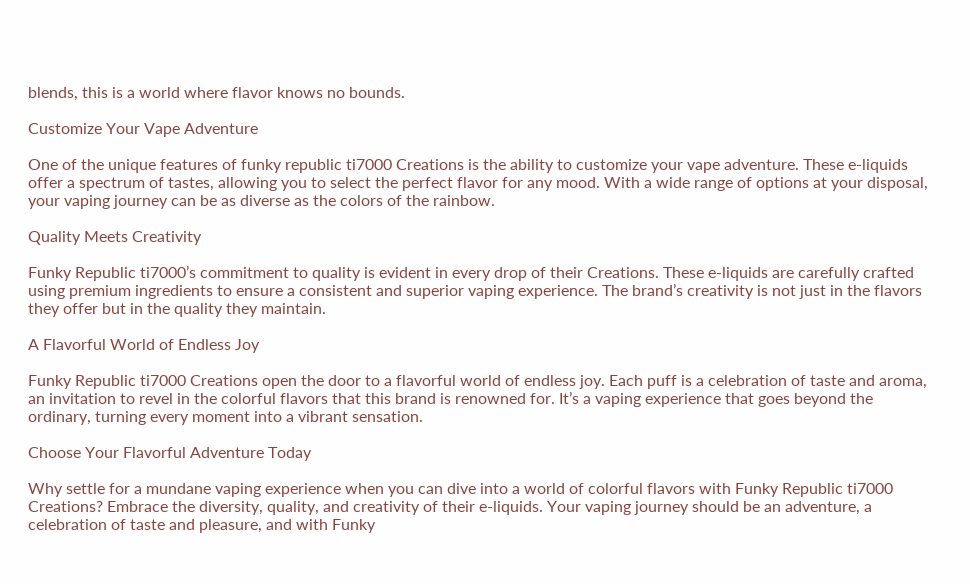blends, this is a world where flavor knows no bounds.

Customize Your Vape Adventure

One of the unique features of funky republic ti7000 Creations is the ability to customize your vape adventure. These e-liquids offer a spectrum of tastes, allowing you to select the perfect flavor for any mood. With a wide range of options at your disposal, your vaping journey can be as diverse as the colors of the rainbow.

Quality Meets Creativity

Funky Republic ti7000’s commitment to quality is evident in every drop of their Creations. These e-liquids are carefully crafted using premium ingredients to ensure a consistent and superior vaping experience. The brand’s creativity is not just in the flavors they offer but in the quality they maintain.

A Flavorful World of Endless Joy

Funky Republic ti7000 Creations open the door to a flavorful world of endless joy. Each puff is a celebration of taste and aroma, an invitation to revel in the colorful flavors that this brand is renowned for. It’s a vaping experience that goes beyond the ordinary, turning every moment into a vibrant sensation.

Choose Your Flavorful Adventure Today

Why settle for a mundane vaping experience when you can dive into a world of colorful flavors with Funky Republic ti7000 Creations? Embrace the diversity, quality, and creativity of their e-liquids. Your vaping journey should be an adventure, a celebration of taste and pleasure, and with Funky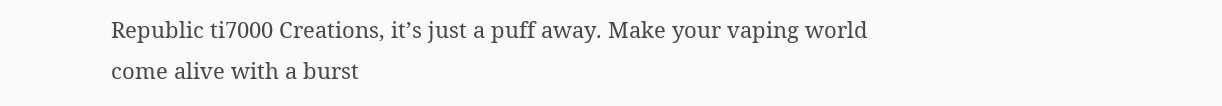Republic ti7000 Creations, it’s just a puff away. Make your vaping world come alive with a burst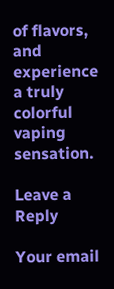of flavors, and experience a truly colorful vaping sensation.

Leave a Reply

Your email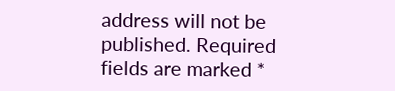address will not be published. Required fields are marked *